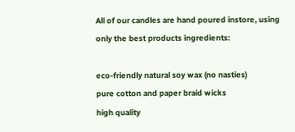All of our candles are hand poured instore, using only the best products ingredients:

eco-friendly natural soy wax (no nasties)
pure cotton and paper braid wicks
high quality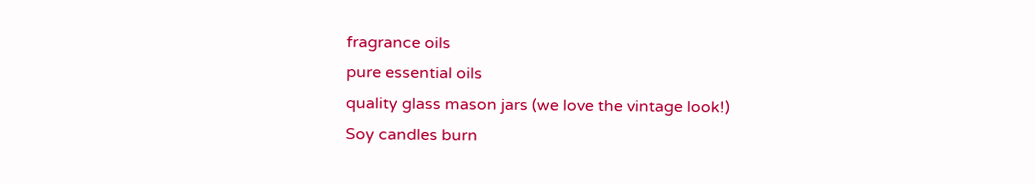fragrance oils
pure essential oils
quality glass mason jars (we love the vintage look!)
Soy candles burn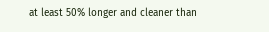at least 50% longer and cleaner than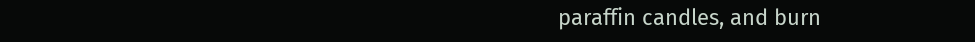paraffin candles, and burn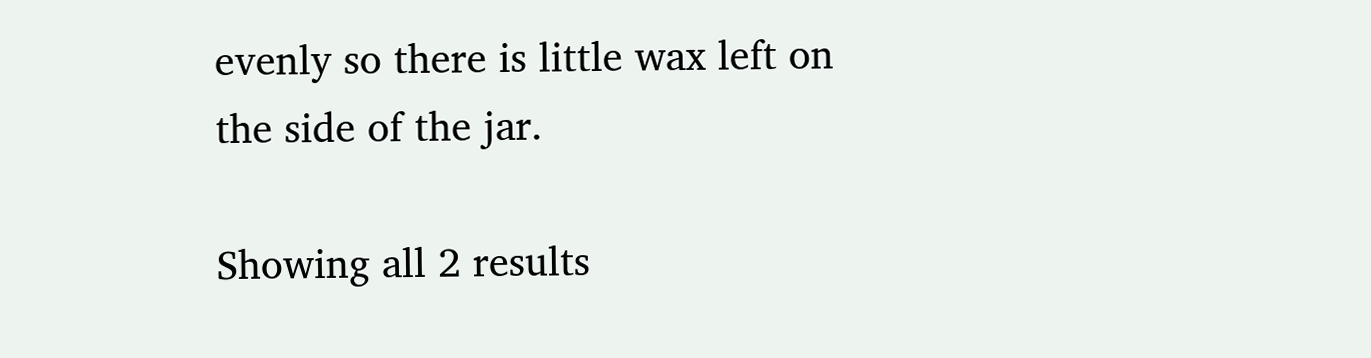evenly so there is little wax left on the side of the jar.

Showing all 2 results